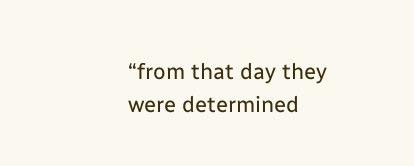“from that day they were determined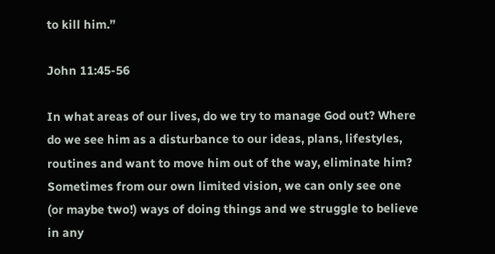to kill him.”

John 11:45-56

In what areas of our lives, do we try to manage God out? Where do we see him as a disturbance to our ideas, plans, lifestyles, routines and want to move him out of the way, eliminate him?  Sometimes from our own limited vision, we can only see one (or maybe two!) ways of doing things and we struggle to believe in any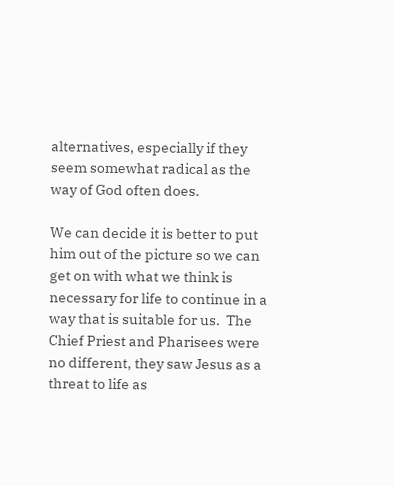alternatives, especially if they seem somewhat radical as the way of God often does.

We can decide it is better to put him out of the picture so we can get on with what we think is necessary for life to continue in a way that is suitable for us.  The Chief Priest and Pharisees were no different, they saw Jesus as a threat to life as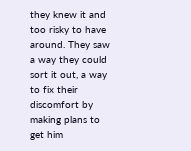they knew it and too risky to have around. They saw a way they could sort it out, a way to fix their discomfort by making plans to get him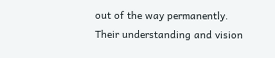out of the way permanently. Their understanding and vision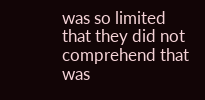was so limited that they did not comprehend that was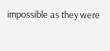impossible as they were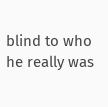blind to who he really was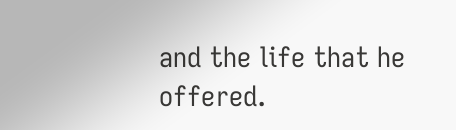and the life that he offered.